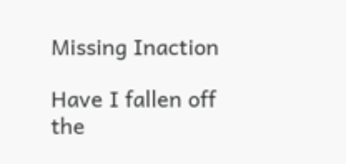Missing Inaction

Have I fallen off the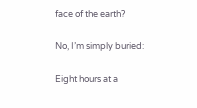face of the earth?

No, I’m simply buried:

Eight hours at a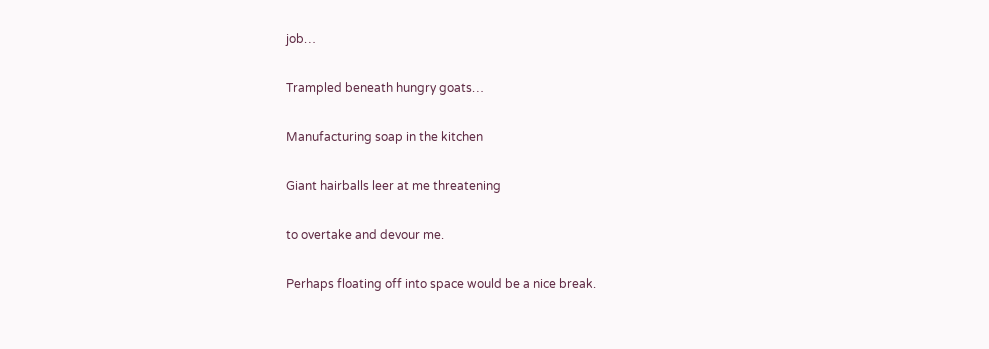job…

Trampled beneath hungry goats…

Manufacturing soap in the kitchen

Giant hairballs leer at me threatening

to overtake and devour me.

Perhaps floating off into space would be a nice break.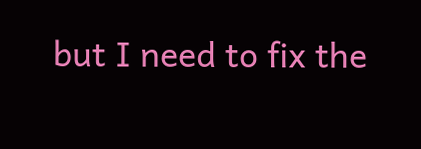but I need to fix the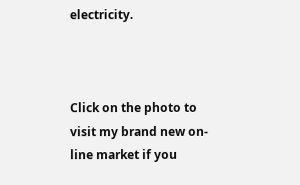electricity.



Click on the photo to visit my brand new on-line market if you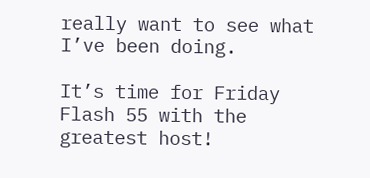really want to see what I’ve been doing.

It’s time for Friday Flash 55 with the greatest host!